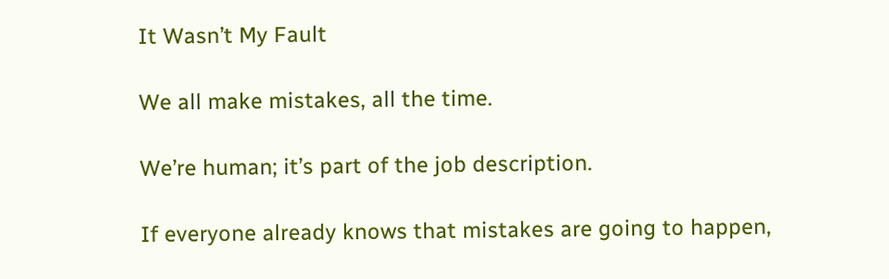It Wasn’t My Fault

We all make mistakes, all the time.

We’re human; it’s part of the job description.

If everyone already knows that mistakes are going to happen,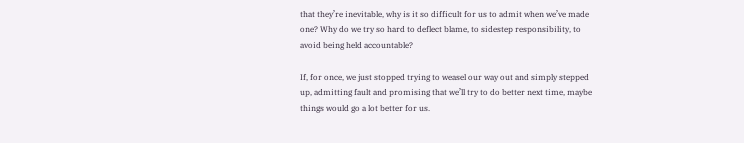that they’re inevitable, why is it so difficult for us to admit when we’ve made one? Why do we try so hard to deflect blame, to sidestep responsibility, to avoid being held accountable?

If, for once, we just stopped trying to weasel our way out and simply stepped up, admitting fault and promising that we’ll try to do better next time, maybe things would go a lot better for us.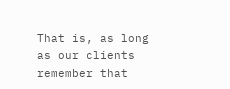That is, as long as our clients remember that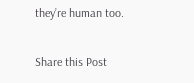they’re human too.

Share this Post